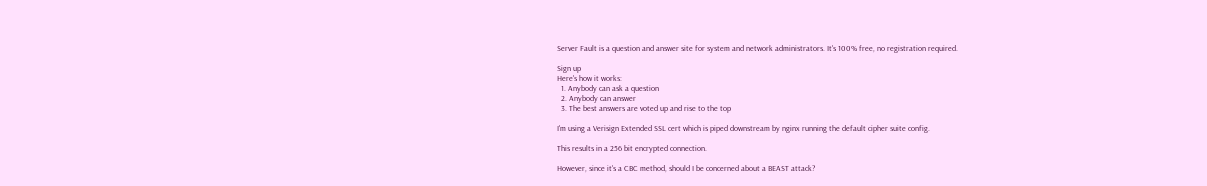Server Fault is a question and answer site for system and network administrators. It's 100% free, no registration required.

Sign up
Here's how it works:
  1. Anybody can ask a question
  2. Anybody can answer
  3. The best answers are voted up and rise to the top

I'm using a Verisign Extended SSL cert which is piped downstream by nginx running the default cipher suite config.

This results in a 256 bit encrypted connection.

However, since it's a CBC method, should I be concerned about a BEAST attack?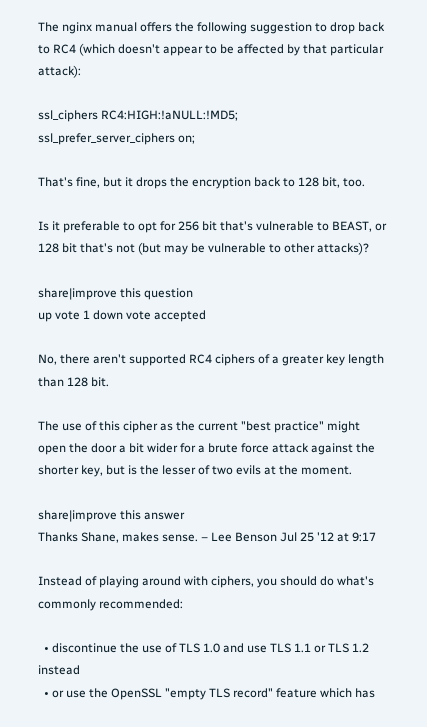The nginx manual offers the following suggestion to drop back to RC4 (which doesn't appear to be affected by that particular attack):

ssl_ciphers RC4:HIGH:!aNULL:!MD5;
ssl_prefer_server_ciphers on;

That's fine, but it drops the encryption back to 128 bit, too.

Is it preferable to opt for 256 bit that's vulnerable to BEAST, or 128 bit that's not (but may be vulnerable to other attacks)?

share|improve this question
up vote 1 down vote accepted

No, there aren't supported RC4 ciphers of a greater key length than 128 bit.

The use of this cipher as the current "best practice" might open the door a bit wider for a brute force attack against the shorter key, but is the lesser of two evils at the moment.

share|improve this answer
Thanks Shane, makes sense. – Lee Benson Jul 25 '12 at 9:17

Instead of playing around with ciphers, you should do what's commonly recommended:

  • discontinue the use of TLS 1.0 and use TLS 1.1 or TLS 1.2 instead
  • or use the OpenSSL "empty TLS record" feature which has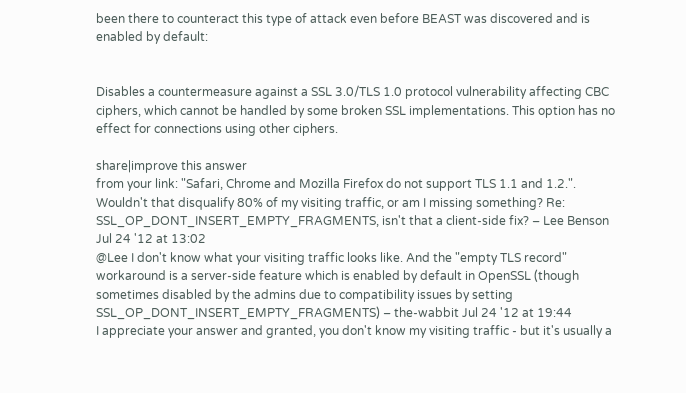been there to counteract this type of attack even before BEAST was discovered and is enabled by default:


Disables a countermeasure against a SSL 3.0/TLS 1.0 protocol vulnerability affecting CBC ciphers, which cannot be handled by some broken SSL implementations. This option has no effect for connections using other ciphers.

share|improve this answer
from your link: "Safari, Chrome and Mozilla Firefox do not support TLS 1.1 and 1.2.". Wouldn't that disqualify 80% of my visiting traffic, or am I missing something? Re: SSL_OP_DONT_INSERT_EMPTY_FRAGMENTS, isn't that a client-side fix? – Lee Benson Jul 24 '12 at 13:02
@Lee I don't know what your visiting traffic looks like. And the "empty TLS record" workaround is a server-side feature which is enabled by default in OpenSSL (though sometimes disabled by the admins due to compatibility issues by setting SSL_OP_DONT_INSERT_EMPTY_FRAGMENTS) – the-wabbit Jul 24 '12 at 19:44
I appreciate your answer and granted, you don't know my visiting traffic - but it's usually a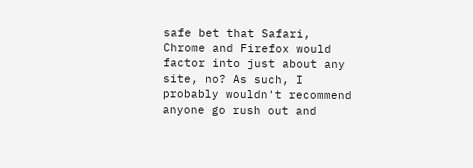safe bet that Safari, Chrome and Firefox would factor into just about any site, no? As such, I probably wouldn't recommend anyone go rush out and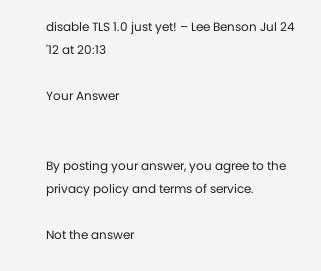disable TLS 1.0 just yet! – Lee Benson Jul 24 '12 at 20:13

Your Answer


By posting your answer, you agree to the privacy policy and terms of service.

Not the answer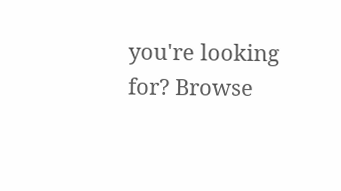you're looking for? Browse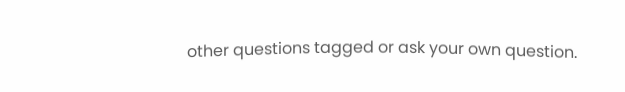other questions tagged or ask your own question.